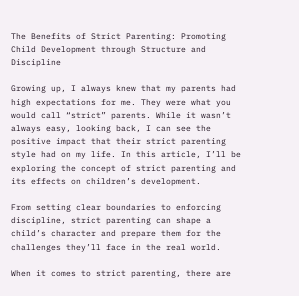The Benefits of Strict Parenting: Promoting Child Development through Structure and Discipline

Growing up, I always knew that my parents had high expectations for me. They were what you would call “strict” parents. While it wasn’t always easy, looking back, I can see the positive impact that their strict parenting style had on my life. In this article, I’ll be exploring the concept of strict parenting and its effects on children’s development.

From setting clear boundaries to enforcing discipline, strict parenting can shape a child’s character and prepare them for the challenges they’ll face in the real world.

When it comes to strict parenting, there are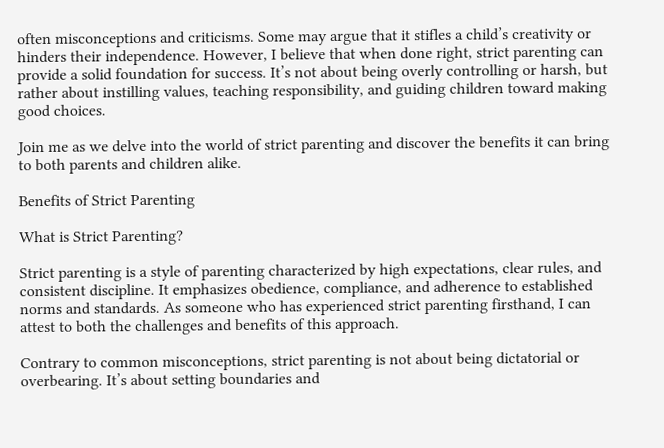often misconceptions and criticisms. Some may argue that it stifles a child’s creativity or hinders their independence. However, I believe that when done right, strict parenting can provide a solid foundation for success. It’s not about being overly controlling or harsh, but rather about instilling values, teaching responsibility, and guiding children toward making good choices.

Join me as we delve into the world of strict parenting and discover the benefits it can bring to both parents and children alike.

Benefits of Strict Parenting

What is Strict Parenting?

Strict parenting is a style of parenting characterized by high expectations, clear rules, and consistent discipline. It emphasizes obedience, compliance, and adherence to established norms and standards. As someone who has experienced strict parenting firsthand, I can attest to both the challenges and benefits of this approach.

Contrary to common misconceptions, strict parenting is not about being dictatorial or overbearing. It’s about setting boundaries and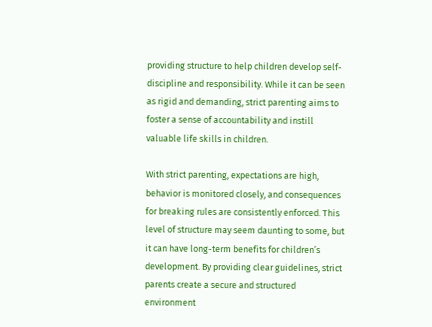providing structure to help children develop self-discipline and responsibility. While it can be seen as rigid and demanding, strict parenting aims to foster a sense of accountability and instill valuable life skills in children.

With strict parenting, expectations are high, behavior is monitored closely, and consequences for breaking rules are consistently enforced. This level of structure may seem daunting to some, but it can have long-term benefits for children’s development. By providing clear guidelines, strict parents create a secure and structured environment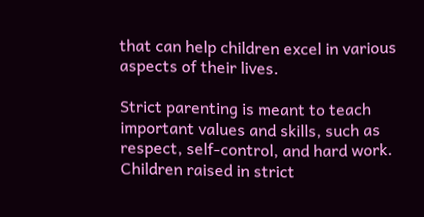that can help children excel in various aspects of their lives.

Strict parenting is meant to teach important values and skills, such as respect, self-control, and hard work. Children raised in strict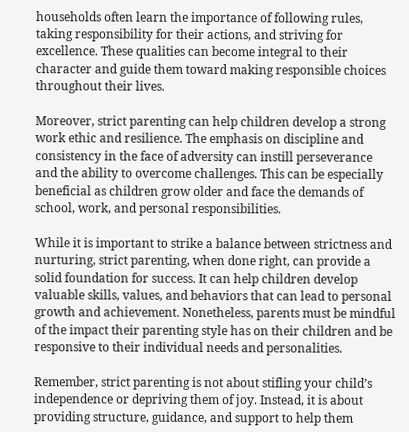households often learn the importance of following rules, taking responsibility for their actions, and striving for excellence. These qualities can become integral to their character and guide them toward making responsible choices throughout their lives.

Moreover, strict parenting can help children develop a strong work ethic and resilience. The emphasis on discipline and consistency in the face of adversity can instill perseverance and the ability to overcome challenges. This can be especially beneficial as children grow older and face the demands of school, work, and personal responsibilities.

While it is important to strike a balance between strictness and nurturing, strict parenting, when done right, can provide a solid foundation for success. It can help children develop valuable skills, values, and behaviors that can lead to personal growth and achievement. Nonetheless, parents must be mindful of the impact their parenting style has on their children and be responsive to their individual needs and personalities.

Remember, strict parenting is not about stifling your child’s independence or depriving them of joy. Instead, it is about providing structure, guidance, and support to help them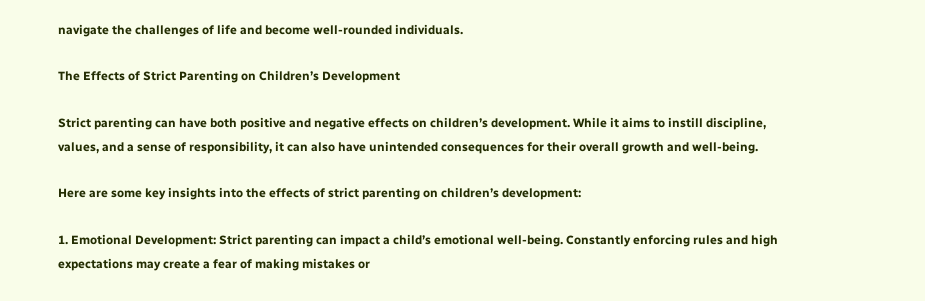navigate the challenges of life and become well-rounded individuals.

The Effects of Strict Parenting on Children’s Development

Strict parenting can have both positive and negative effects on children’s development. While it aims to instill discipline, values, and a sense of responsibility, it can also have unintended consequences for their overall growth and well-being.

Here are some key insights into the effects of strict parenting on children’s development:

1. Emotional Development: Strict parenting can impact a child’s emotional well-being. Constantly enforcing rules and high expectations may create a fear of making mistakes or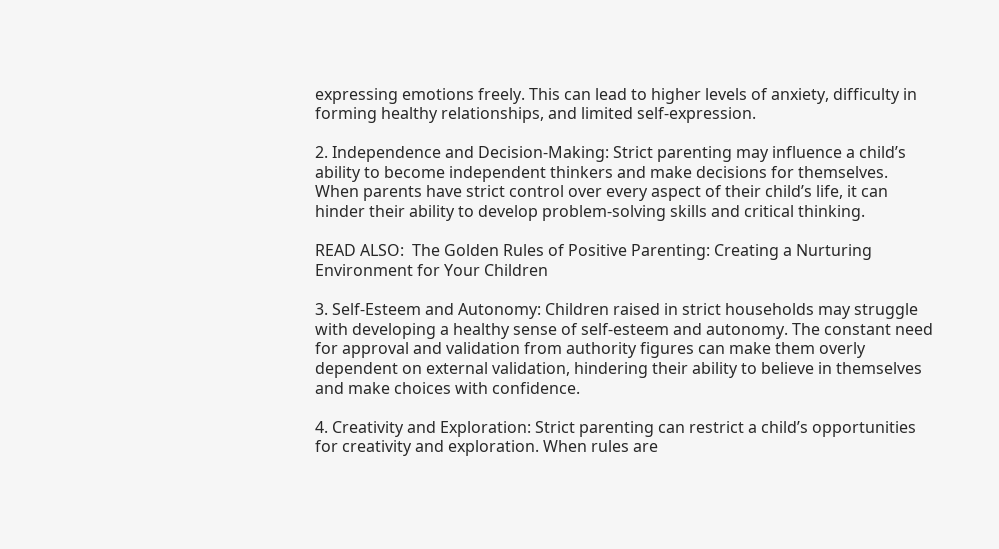expressing emotions freely. This can lead to higher levels of anxiety, difficulty in forming healthy relationships, and limited self-expression.

2. Independence and Decision-Making: Strict parenting may influence a child’s ability to become independent thinkers and make decisions for themselves. When parents have strict control over every aspect of their child’s life, it can hinder their ability to develop problem-solving skills and critical thinking.

READ ALSO:  The Golden Rules of Positive Parenting: Creating a Nurturing Environment for Your Children

3. Self-Esteem and Autonomy: Children raised in strict households may struggle with developing a healthy sense of self-esteem and autonomy. The constant need for approval and validation from authority figures can make them overly dependent on external validation, hindering their ability to believe in themselves and make choices with confidence.

4. Creativity and Exploration: Strict parenting can restrict a child’s opportunities for creativity and exploration. When rules are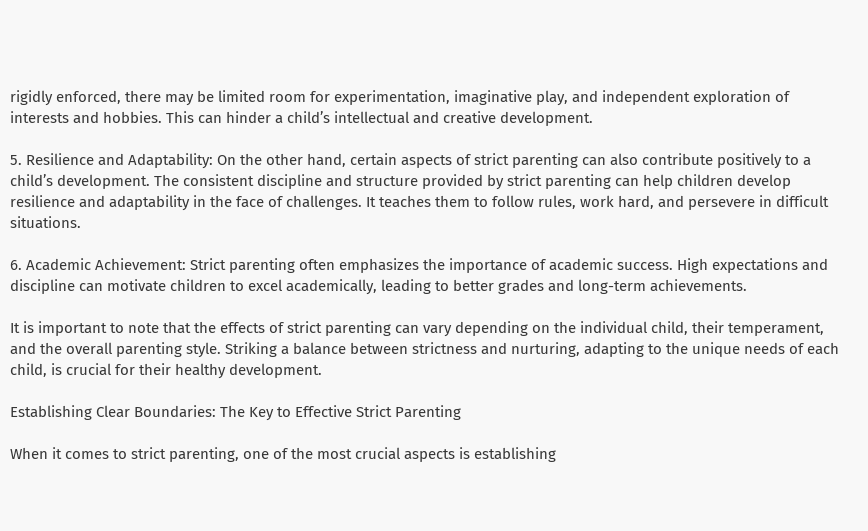rigidly enforced, there may be limited room for experimentation, imaginative play, and independent exploration of interests and hobbies. This can hinder a child’s intellectual and creative development.

5. Resilience and Adaptability: On the other hand, certain aspects of strict parenting can also contribute positively to a child’s development. The consistent discipline and structure provided by strict parenting can help children develop resilience and adaptability in the face of challenges. It teaches them to follow rules, work hard, and persevere in difficult situations.

6. Academic Achievement: Strict parenting often emphasizes the importance of academic success. High expectations and discipline can motivate children to excel academically, leading to better grades and long-term achievements.

It is important to note that the effects of strict parenting can vary depending on the individual child, their temperament, and the overall parenting style. Striking a balance between strictness and nurturing, adapting to the unique needs of each child, is crucial for their healthy development.

Establishing Clear Boundaries: The Key to Effective Strict Parenting

When it comes to strict parenting, one of the most crucial aspects is establishing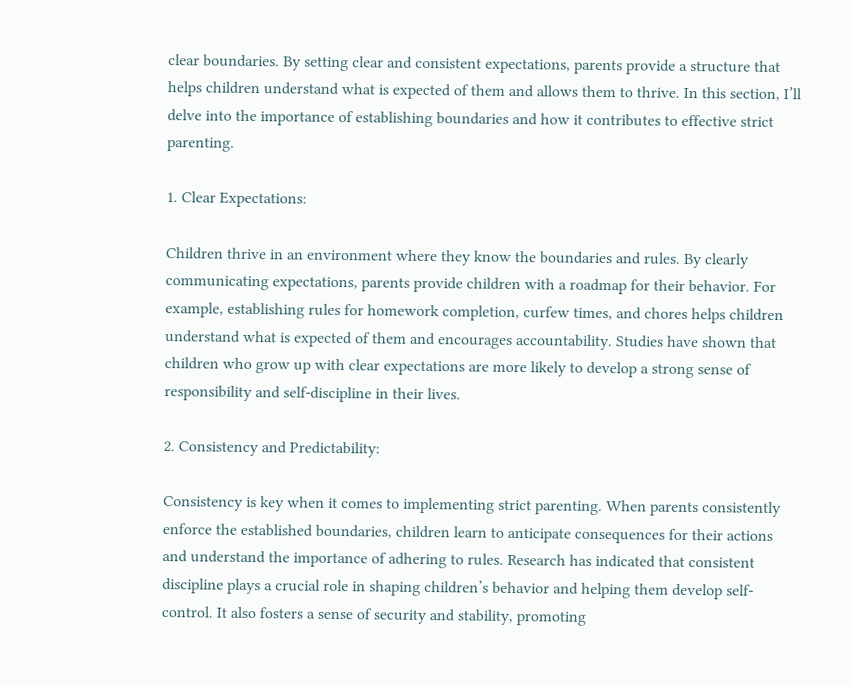clear boundaries. By setting clear and consistent expectations, parents provide a structure that helps children understand what is expected of them and allows them to thrive. In this section, I’ll delve into the importance of establishing boundaries and how it contributes to effective strict parenting.

1. Clear Expectations:

Children thrive in an environment where they know the boundaries and rules. By clearly communicating expectations, parents provide children with a roadmap for their behavior. For example, establishing rules for homework completion, curfew times, and chores helps children understand what is expected of them and encourages accountability. Studies have shown that children who grow up with clear expectations are more likely to develop a strong sense of responsibility and self-discipline in their lives.

2. Consistency and Predictability:

Consistency is key when it comes to implementing strict parenting. When parents consistently enforce the established boundaries, children learn to anticipate consequences for their actions and understand the importance of adhering to rules. Research has indicated that consistent discipline plays a crucial role in shaping children’s behavior and helping them develop self-control. It also fosters a sense of security and stability, promoting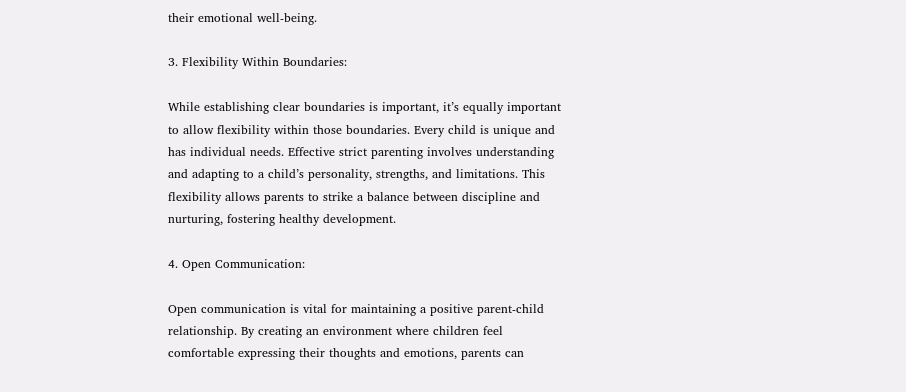their emotional well-being.

3. Flexibility Within Boundaries:

While establishing clear boundaries is important, it’s equally important to allow flexibility within those boundaries. Every child is unique and has individual needs. Effective strict parenting involves understanding and adapting to a child’s personality, strengths, and limitations. This flexibility allows parents to strike a balance between discipline and nurturing, fostering healthy development.

4. Open Communication:

Open communication is vital for maintaining a positive parent-child relationship. By creating an environment where children feel comfortable expressing their thoughts and emotions, parents can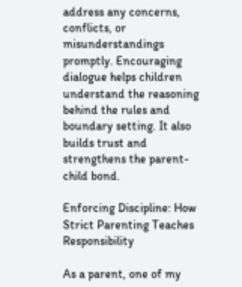address any concerns, conflicts, or misunderstandings promptly. Encouraging dialogue helps children understand the reasoning behind the rules and boundary setting. It also builds trust and strengthens the parent-child bond.

Enforcing Discipline: How Strict Parenting Teaches Responsibility

As a parent, one of my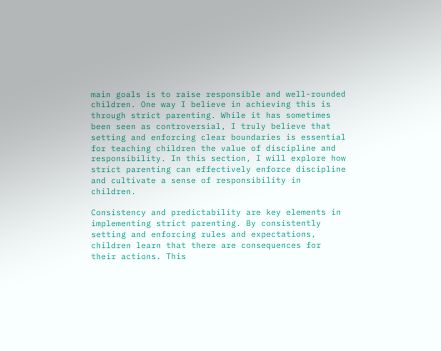main goals is to raise responsible and well-rounded children. One way I believe in achieving this is through strict parenting. While it has sometimes been seen as controversial, I truly believe that setting and enforcing clear boundaries is essential for teaching children the value of discipline and responsibility. In this section, I will explore how strict parenting can effectively enforce discipline and cultivate a sense of responsibility in children.

Consistency and predictability are key elements in implementing strict parenting. By consistently setting and enforcing rules and expectations, children learn that there are consequences for their actions. This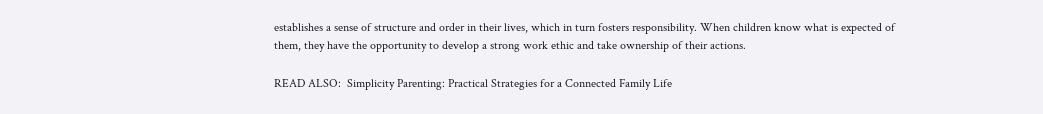establishes a sense of structure and order in their lives, which in turn fosters responsibility. When children know what is expected of them, they have the opportunity to develop a strong work ethic and take ownership of their actions.

READ ALSO:  Simplicity Parenting: Practical Strategies for a Connected Family Life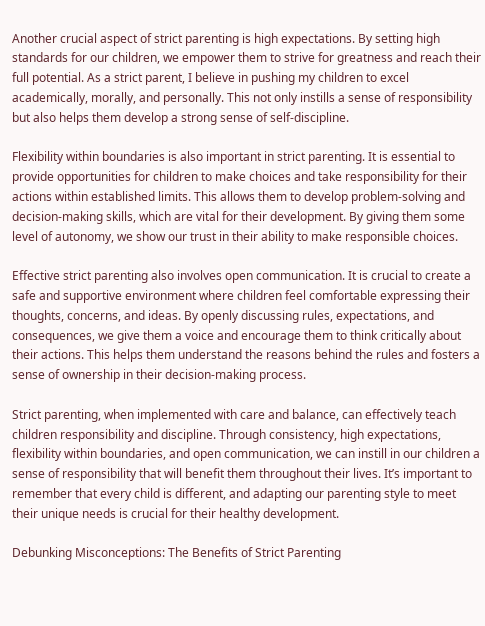Another crucial aspect of strict parenting is high expectations. By setting high standards for our children, we empower them to strive for greatness and reach their full potential. As a strict parent, I believe in pushing my children to excel academically, morally, and personally. This not only instills a sense of responsibility but also helps them develop a strong sense of self-discipline.

Flexibility within boundaries is also important in strict parenting. It is essential to provide opportunities for children to make choices and take responsibility for their actions within established limits. This allows them to develop problem-solving and decision-making skills, which are vital for their development. By giving them some level of autonomy, we show our trust in their ability to make responsible choices.

Effective strict parenting also involves open communication. It is crucial to create a safe and supportive environment where children feel comfortable expressing their thoughts, concerns, and ideas. By openly discussing rules, expectations, and consequences, we give them a voice and encourage them to think critically about their actions. This helps them understand the reasons behind the rules and fosters a sense of ownership in their decision-making process.

Strict parenting, when implemented with care and balance, can effectively teach children responsibility and discipline. Through consistency, high expectations, flexibility within boundaries, and open communication, we can instill in our children a sense of responsibility that will benefit them throughout their lives. It’s important to remember that every child is different, and adapting our parenting style to meet their unique needs is crucial for their healthy development.

Debunking Misconceptions: The Benefits of Strict Parenting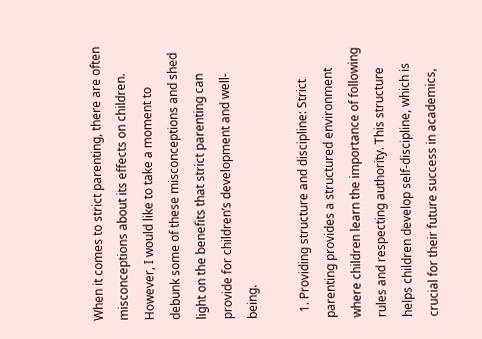When it comes to strict parenting, there are often misconceptions about its effects on children. However, I would like to take a moment to debunk some of these misconceptions and shed light on the benefits that strict parenting can provide for children’s development and well-being.

  1. Providing structure and discipline: Strict parenting provides a structured environment where children learn the importance of following rules and respecting authority. This structure helps children develop self-discipline, which is crucial for their future success in academics,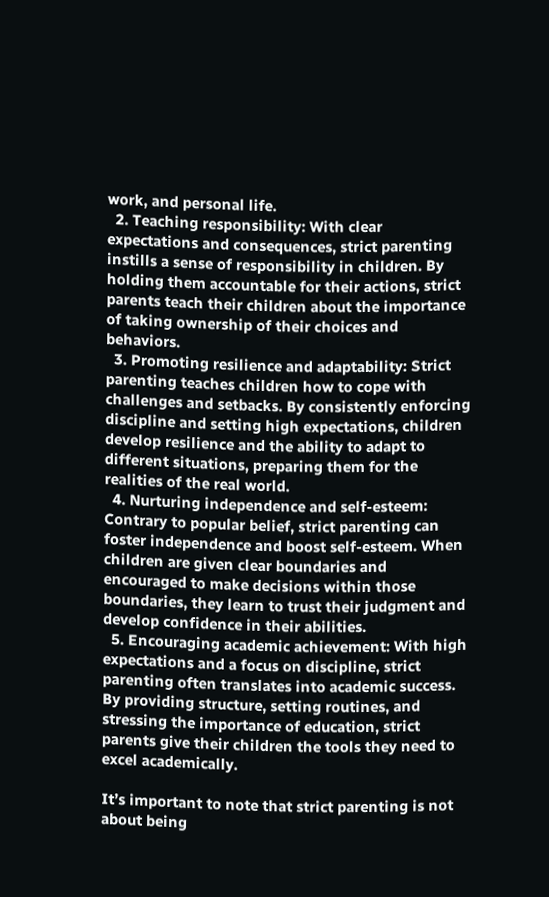work, and personal life.
  2. Teaching responsibility: With clear expectations and consequences, strict parenting instills a sense of responsibility in children. By holding them accountable for their actions, strict parents teach their children about the importance of taking ownership of their choices and behaviors.
  3. Promoting resilience and adaptability: Strict parenting teaches children how to cope with challenges and setbacks. By consistently enforcing discipline and setting high expectations, children develop resilience and the ability to adapt to different situations, preparing them for the realities of the real world.
  4. Nurturing independence and self-esteem: Contrary to popular belief, strict parenting can foster independence and boost self-esteem. When children are given clear boundaries and encouraged to make decisions within those boundaries, they learn to trust their judgment and develop confidence in their abilities.
  5. Encouraging academic achievement: With high expectations and a focus on discipline, strict parenting often translates into academic success. By providing structure, setting routines, and stressing the importance of education, strict parents give their children the tools they need to excel academically.

It’s important to note that strict parenting is not about being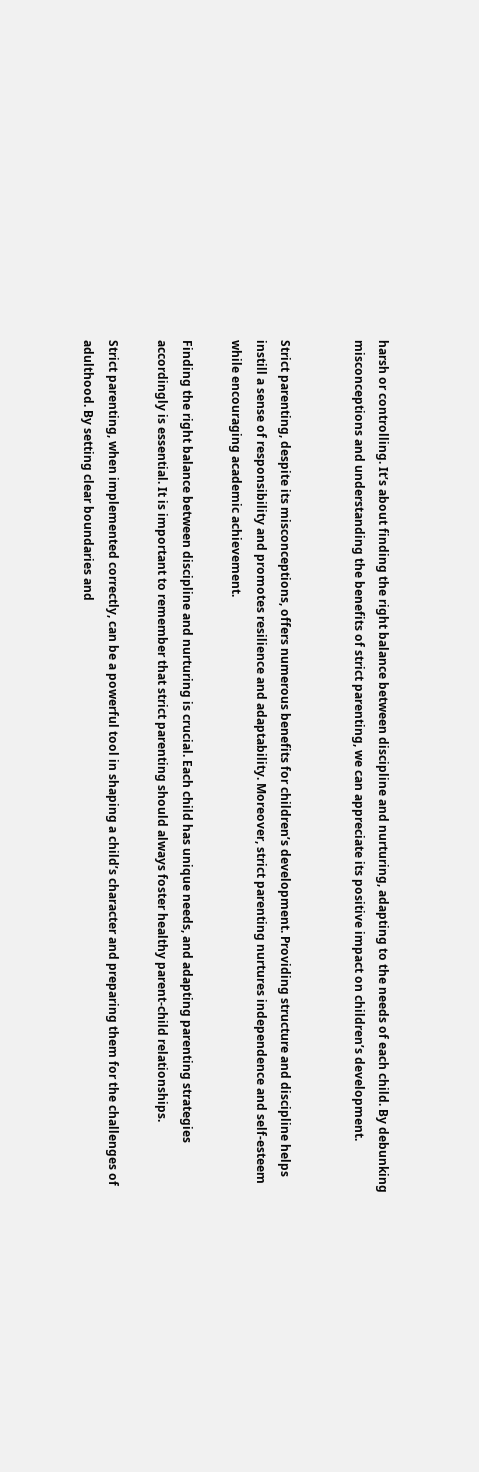harsh or controlling. It’s about finding the right balance between discipline and nurturing, adapting to the needs of each child. By debunking misconceptions and understanding the benefits of strict parenting, we can appreciate its positive impact on children’s development.


Strict parenting, despite its misconceptions, offers numerous benefits for children’s development. Providing structure and discipline helps instill a sense of responsibility and promotes resilience and adaptability. Moreover, strict parenting nurtures independence and self-esteem while encouraging academic achievement.

Finding the right balance between discipline and nurturing is crucial. Each child has unique needs, and adapting parenting strategies accordingly is essential. It is important to remember that strict parenting should always foster healthy parent-child relationships.

Strict parenting, when implemented correctly, can be a powerful tool in shaping a child’s character and preparing them for the challenges of adulthood. By setting clear boundaries and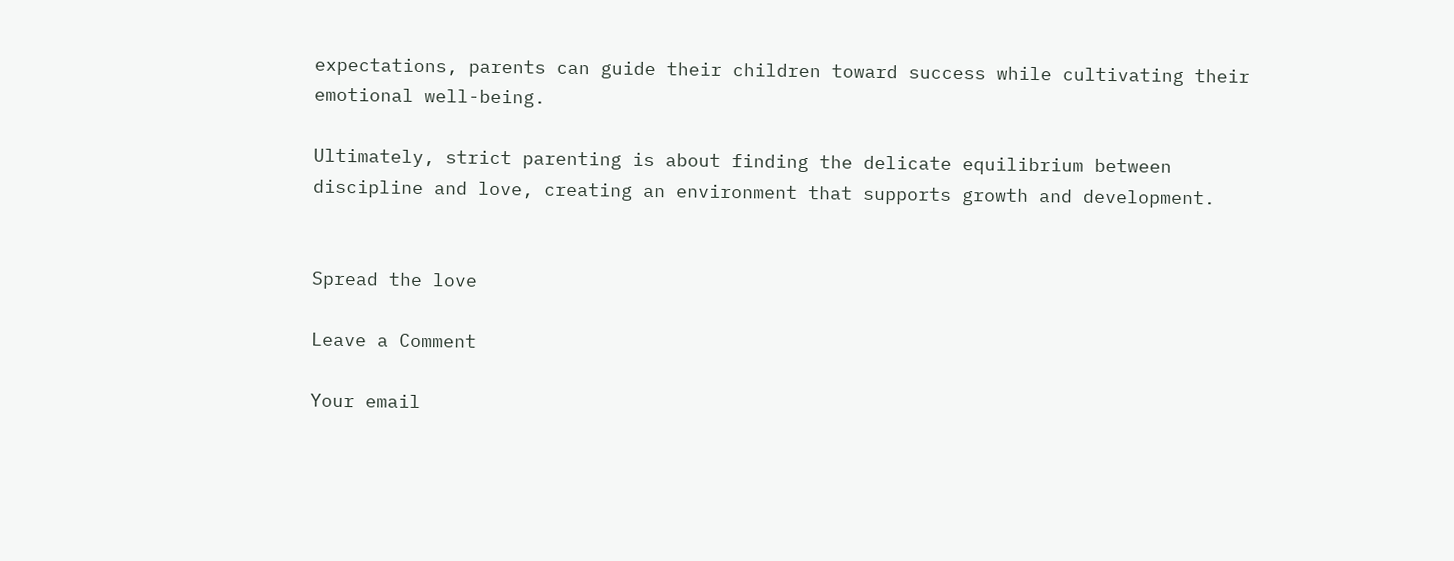expectations, parents can guide their children toward success while cultivating their emotional well-being.

Ultimately, strict parenting is about finding the delicate equilibrium between discipline and love, creating an environment that supports growth and development.


Spread the love

Leave a Comment

Your email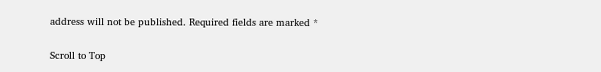address will not be published. Required fields are marked *

Scroll to Top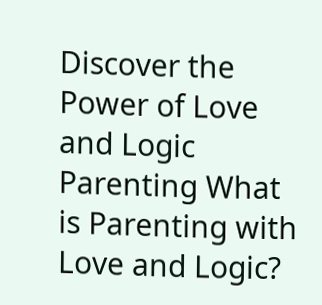Discover the Power of Love and Logic Parenting What is Parenting with Love and Logic?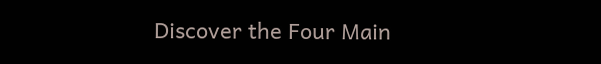Discover the Four Main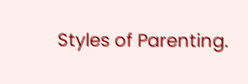Styles of Parenting.